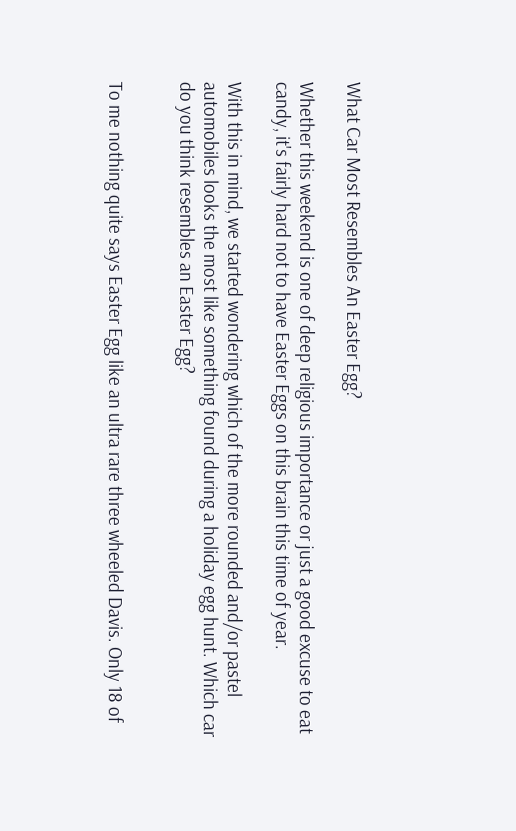What Car Most Resembles An Easter Egg?

Whether this weekend is one of deep religious importance or just a good excuse to eat candy, it's fairly hard not to have Easter Eggs on this brain this time of year.

With this in mind, we started wondering which of the more rounded and/or pastel automobiles looks the most like something found during a holiday egg hunt. Which car do you think resembles an Easter Egg?


To me nothing quite says Easter Egg like an ultra rare three wheeled Davis. Only 18 of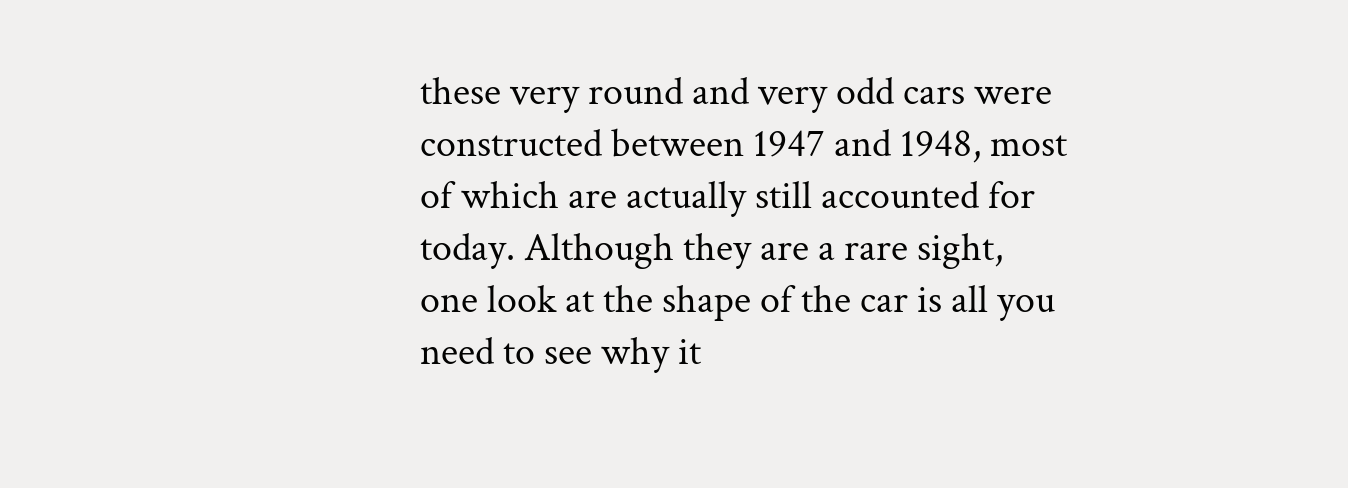these very round and very odd cars were constructed between 1947 and 1948, most of which are actually still accounted for today. Although they are a rare sight, one look at the shape of the car is all you need to see why it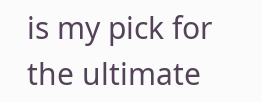is my pick for the ultimate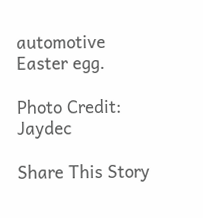automotive Easter egg.

Photo Credit: Jaydec

Share This Story